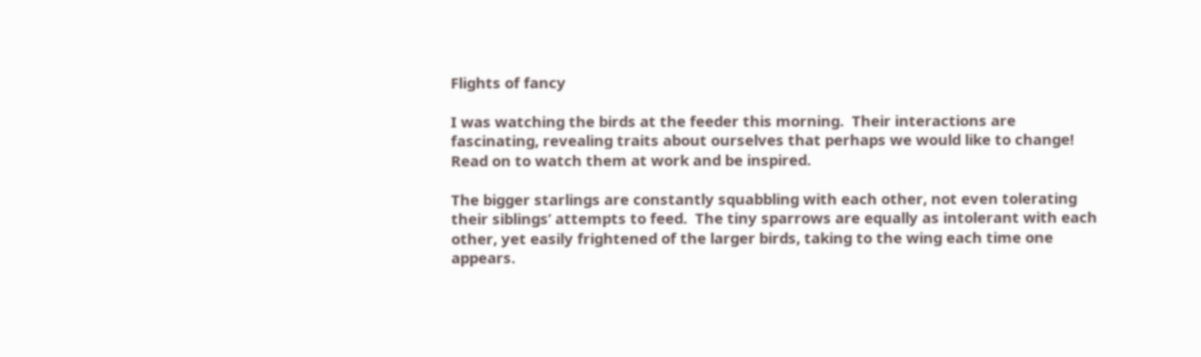Flights of fancy

I was watching the birds at the feeder this morning.  Their interactions are fascinating, revealing traits about ourselves that perhaps we would like to change!  Read on to watch them at work and be inspired.

The bigger starlings are constantly squabbling with each other, not even tolerating their siblings’ attempts to feed.  The tiny sparrows are equally as intolerant with each other, yet easily frightened of the larger birds, taking to the wing each time one appears.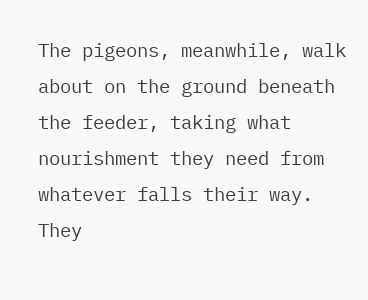The pigeons, meanwhile, walk about on the ground beneath the feeder, taking what nourishment they need from whatever falls their way.  They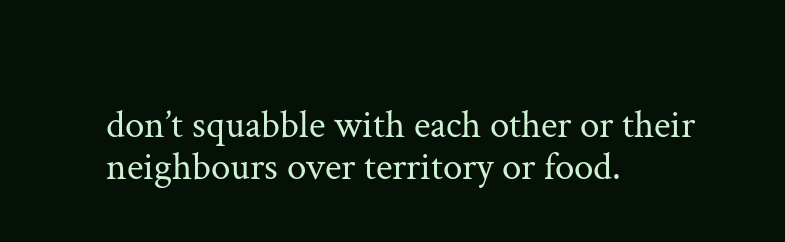don’t squabble with each other or their neighbours over territory or food.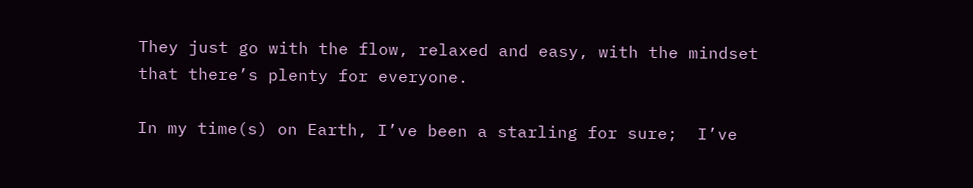They just go with the flow, relaxed and easy, with the mindset that there’s plenty for everyone.

In my time(s) on Earth, I’ve been a starling for sure;  I’ve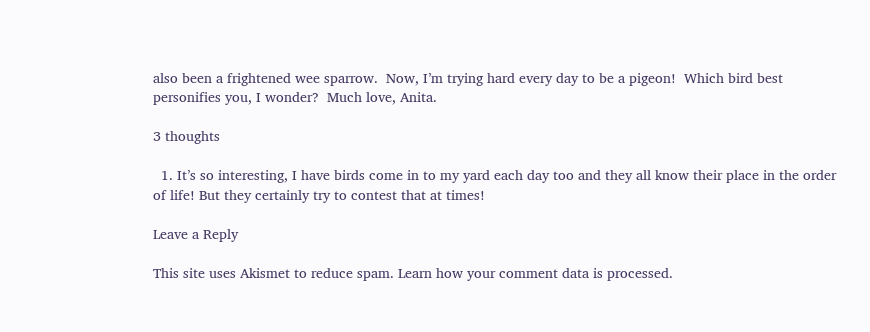also been a frightened wee sparrow.  Now, I’m trying hard every day to be a pigeon!  Which bird best personifies you, I wonder?  Much love, Anita.

3 thoughts

  1. It’s so interesting, I have birds come in to my yard each day too and they all know their place in the order of life! But they certainly try to contest that at times!

Leave a Reply

This site uses Akismet to reduce spam. Learn how your comment data is processed.